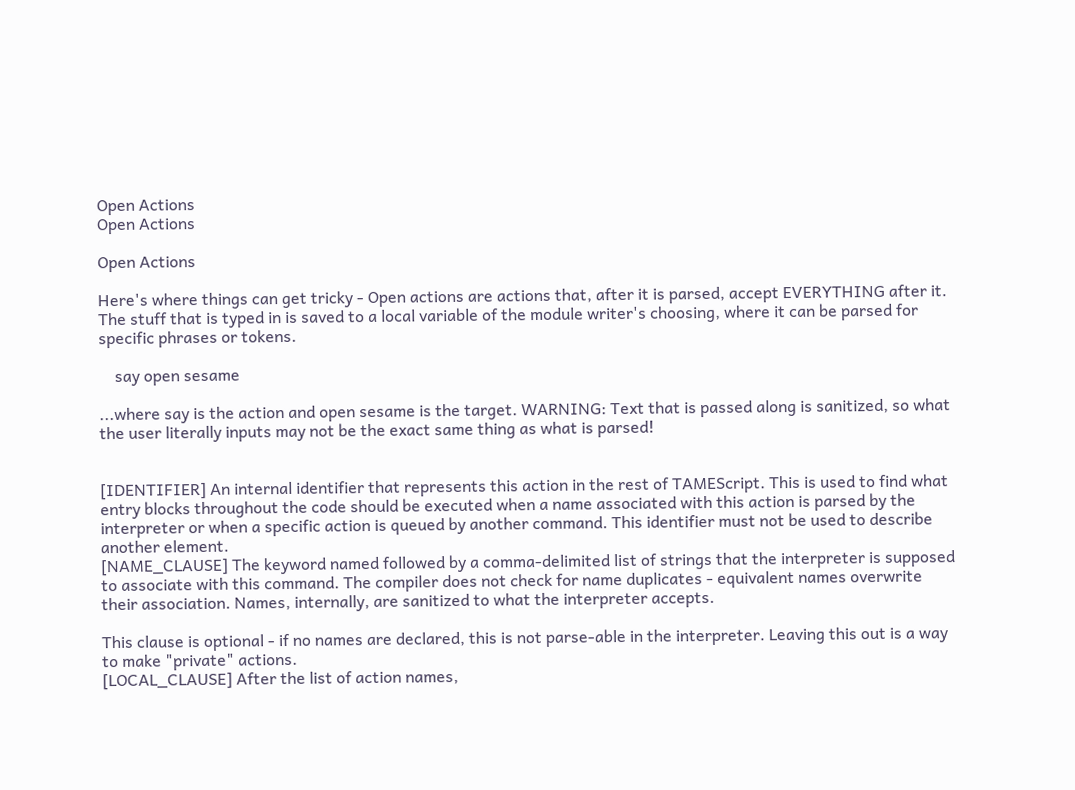Open Actions
Open Actions

Open Actions

Here's where things can get tricky - Open actions are actions that, after it is parsed, accept EVERYTHING after it. The stuff that is typed in is saved to a local variable of the module writer's choosing, where it can be parsed for specific phrases or tokens.

    say open sesame

...where say is the action and open sesame is the target. WARNING: Text that is passed along is sanitized, so what the user literally inputs may not be the exact same thing as what is parsed!


[IDENTIFIER] An internal identifier that represents this action in the rest of TAMEScript. This is used to find what entry blocks throughout the code should be executed when a name associated with this action is parsed by the interpreter or when a specific action is queued by another command. This identifier must not be used to describe another element.
[NAME_CLAUSE] The keyword named followed by a comma-delimited list of strings that the interpreter is supposed to associate with this command. The compiler does not check for name duplicates - equivalent names overwrite their association. Names, internally, are sanitized to what the interpreter accepts.

This clause is optional - if no names are declared, this is not parse-able in the interpreter. Leaving this out is a way to make "private" actions.
[LOCAL_CLAUSE] After the list of action names,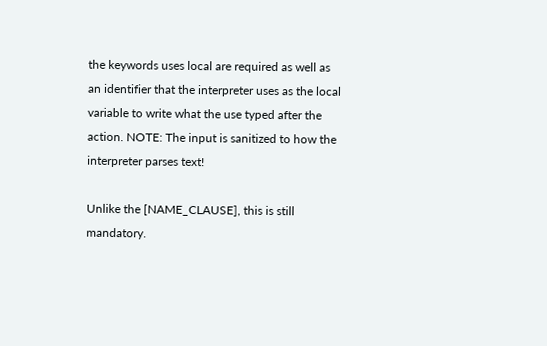the keywords uses local are required as well as an identifier that the interpreter uses as the local variable to write what the use typed after the action. NOTE: The input is sanitized to how the interpreter parses text!

Unlike the [NAME_CLAUSE], this is still mandatory.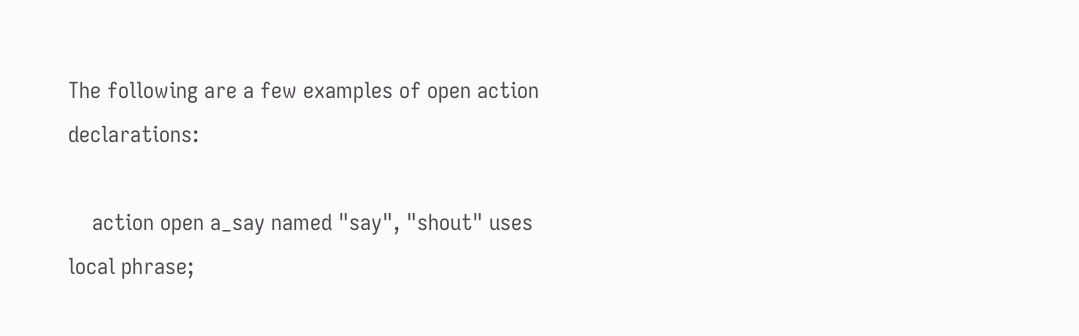The following are a few examples of open action declarations:

    action open a_say named "say", "shout" uses local phrase;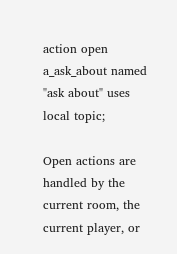action open a_ask_about named "ask about" uses local topic;

Open actions are handled by the current room, the current player, or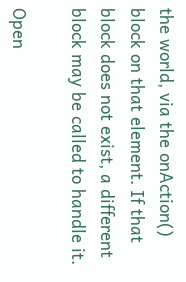the world, via the onAction() block on that element. If that block does not exist, a different block may be called to handle it.

Open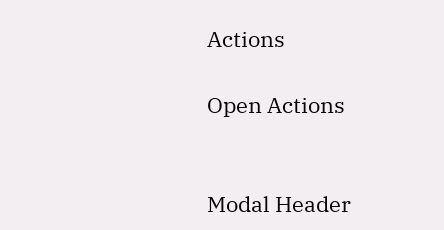Actions

Open Actions


Modal Header